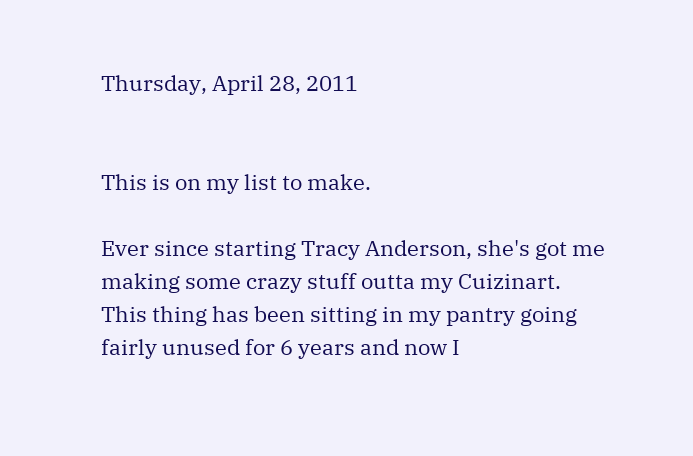Thursday, April 28, 2011


This is on my list to make.

Ever since starting Tracy Anderson, she's got me making some crazy stuff outta my Cuizinart.
This thing has been sitting in my pantry going fairly unused for 6 years and now I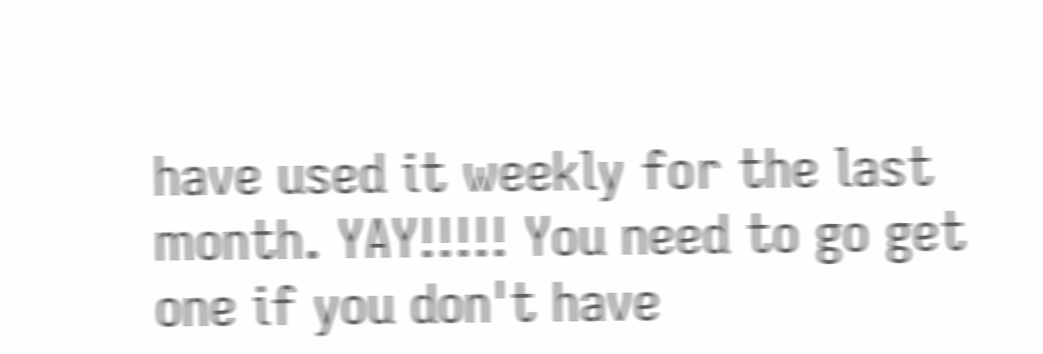have used it weekly for the last month. YAY!!!!! You need to go get one if you don't have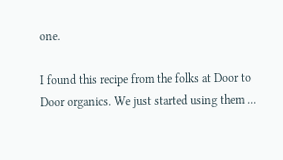one.

I found this recipe from the folks at Door to Door organics. We just started using them ...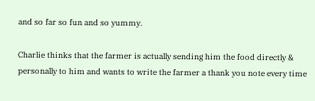and so far so fun and so yummy.

Charlie thinks that the farmer is actually sending him the food directly & personally to him and wants to write the farmer a thank you note every time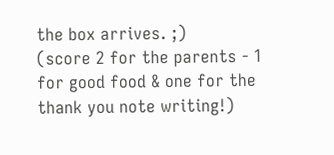the box arrives. ;)
(score 2 for the parents - 1 for good food & one for the thank you note writing!)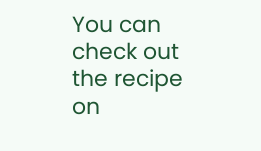You can check out the recipe on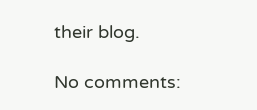their blog.

No comments: